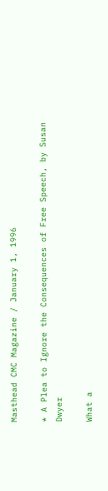Masthead CMC Magazine / January 1, 1996

* A Plea to Ignore the Consequences of Free Speech, by Susan Dwyer

What a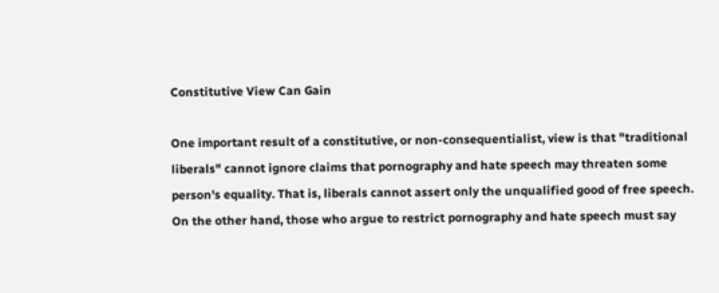Constitutive View Can Gain

One important result of a constitutive, or non-consequentialist, view is that "traditional liberals" cannot ignore claims that pornography and hate speech may threaten some person's equality. That is, liberals cannot assert only the unqualified good of free speech. On the other hand, those who argue to restrict pornography and hate speech must say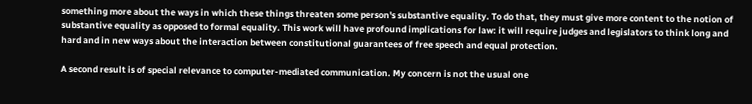something more about the ways in which these things threaten some person's substantive equality. To do that, they must give more content to the notion of substantive equality as opposed to formal equality. This work will have profound implications for law: it will require judges and legislators to think long and hard and in new ways about the interaction between constitutional guarantees of free speech and equal protection.

A second result is of special relevance to computer-mediated communication. My concern is not the usual one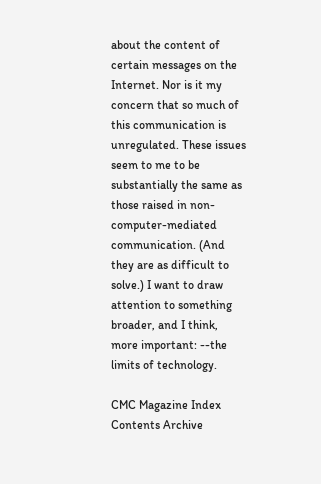about the content of certain messages on the Internet. Nor is it my concern that so much of this communication is unregulated. These issues seem to me to be substantially the same as those raised in non-computer-mediated communication. (And they are as difficult to solve.) I want to draw attention to something broader, and I think, more important: --the limits of technology.

CMC Magazine Index
Contents Archive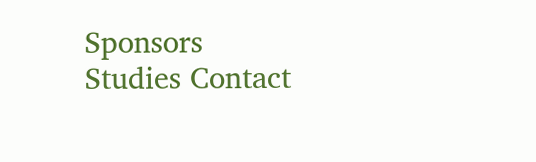Sponsors Studies Contact